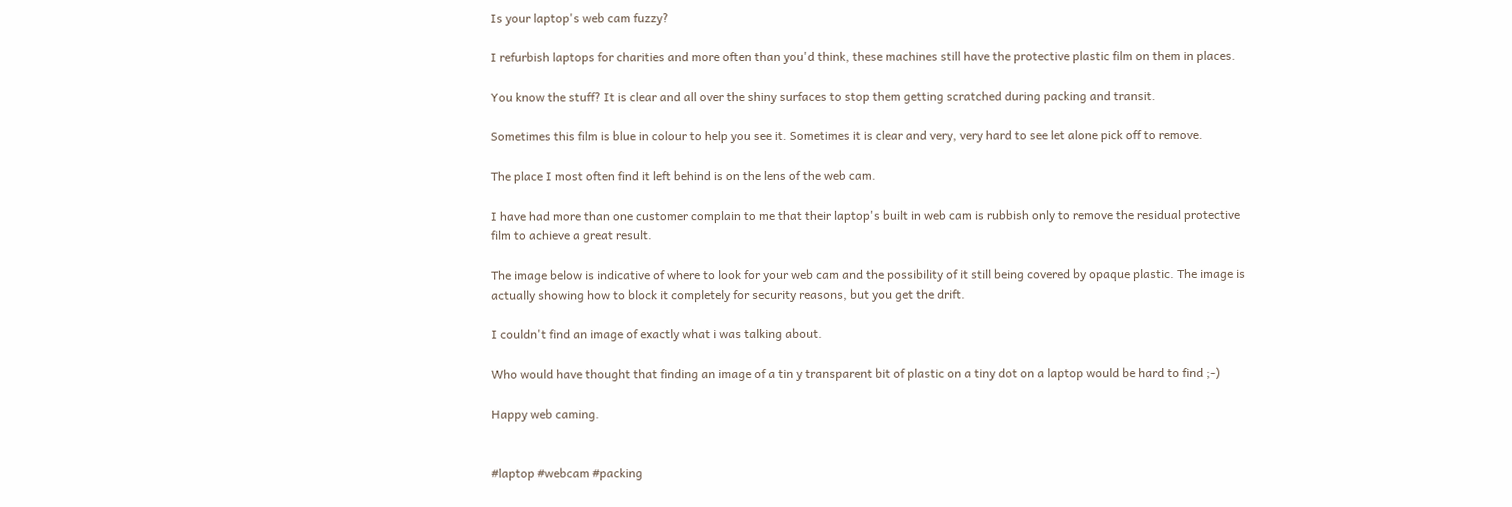Is your laptop's web cam fuzzy?

I refurbish laptops for charities and more often than you'd think, these machines still have the protective plastic film on them in places.

You know the stuff? It is clear and all over the shiny surfaces to stop them getting scratched during packing and transit.

Sometimes this film is blue in colour to help you see it. Sometimes it is clear and very, very hard to see let alone pick off to remove.

The place I most often find it left behind is on the lens of the web cam.

I have had more than one customer complain to me that their laptop's built in web cam is rubbish only to remove the residual protective film to achieve a great result.

The image below is indicative of where to look for your web cam and the possibility of it still being covered by opaque plastic. The image is actually showing how to block it completely for security reasons, but you get the drift.

I couldn't find an image of exactly what i was talking about.

Who would have thought that finding an image of a tin y transparent bit of plastic on a tiny dot on a laptop would be hard to find ;-)

Happy web caming.


#laptop #webcam #packing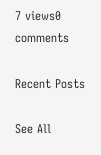7 views0 comments

Recent Posts

See All